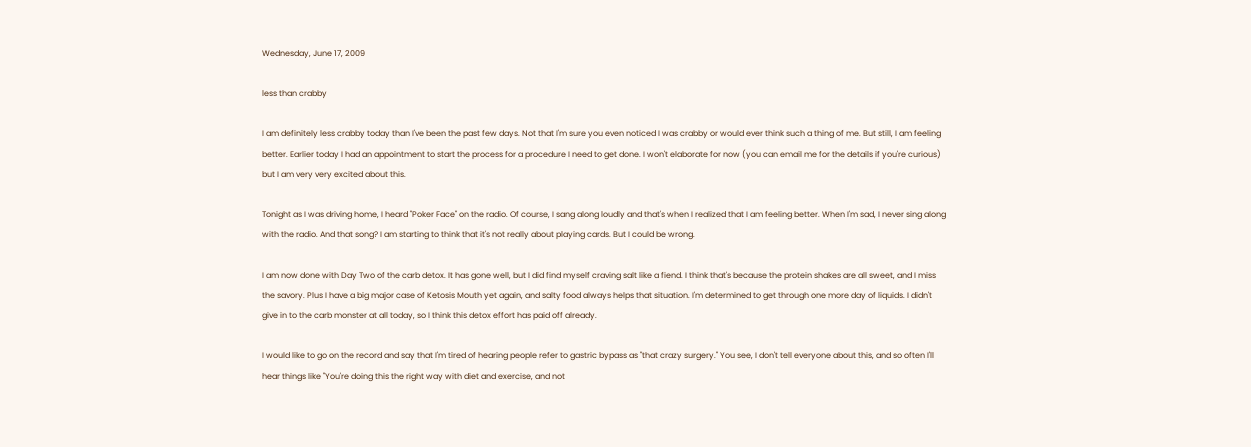Wednesday, June 17, 2009

less than crabby

I am definitely less crabby today than I've been the past few days. Not that I'm sure you even noticed I was crabby or would ever think such a thing of me. But still, I am feeling better. Earlier today I had an appointment to start the process for a procedure I need to get done. I won't elaborate for now (you can email me for the details if you're curious) but I am very very excited about this.

Tonight as I was driving home, I heard "Poker Face" on the radio. Of course, I sang along loudly and that's when I realized that I am feeling better. When I'm sad, I never sing along with the radio. And that song? I am starting to think that it's not really about playing cards. But I could be wrong.

I am now done with Day Two of the carb detox. It has gone well, but I did find myself craving salt like a fiend. I think that's because the protein shakes are all sweet, and I miss the savory. Plus I have a big major case of Ketosis Mouth yet again, and salty food always helps that situation. I'm determined to get through one more day of liquids. I didn't give in to the carb monster at all today, so I think this detox effort has paid off already.

I would like to go on the record and say that I'm tired of hearing people refer to gastric bypass as "that crazy surgery." You see, I don't tell everyone about this, and so often I'll hear things like "You're doing this the right way with diet and exercise, and not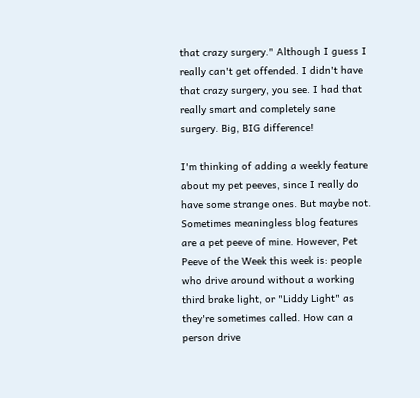that crazy surgery." Although I guess I really can't get offended. I didn't have that crazy surgery, you see. I had that really smart and completely sane surgery. Big, BIG difference!

I'm thinking of adding a weekly feature about my pet peeves, since I really do have some strange ones. But maybe not. Sometimes meaningless blog features are a pet peeve of mine. However, Pet Peeve of the Week this week is: people who drive around without a working third brake light, or "Liddy Light" as they're sometimes called. How can a person drive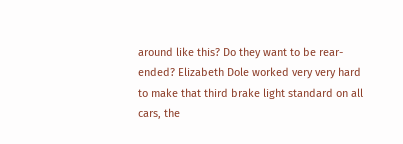around like this? Do they want to be rear-ended? Elizabeth Dole worked very very hard to make that third brake light standard on all cars, the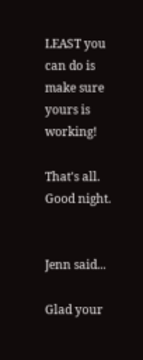LEAST you can do is make sure yours is working!

That's all. Good night.


Jenn said...

Glad your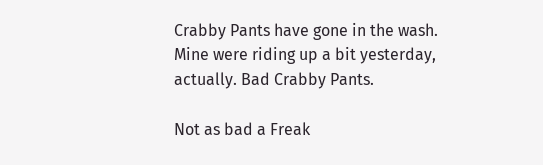Crabby Pants have gone in the wash. Mine were riding up a bit yesterday, actually. Bad Crabby Pants.

Not as bad a Freak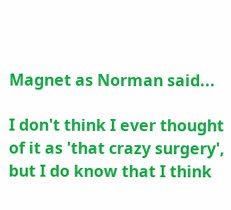Magnet as Norman said...

I don't think I ever thought of it as 'that crazy surgery', but I do know that I think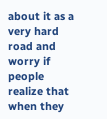about it as a very hard road and worry if people realize that when they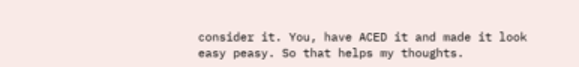consider it. You, have ACED it and made it look easy peasy. So that helps my thoughts.